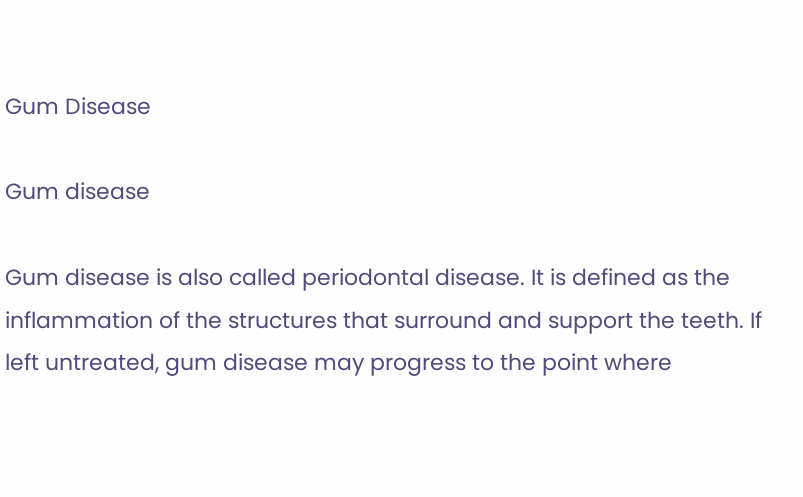Gum Disease

Gum disease

Gum disease is also called periodontal disease. It is defined as the inflammation of the structures that surround and support the teeth. If left untreated, gum disease may progress to the point where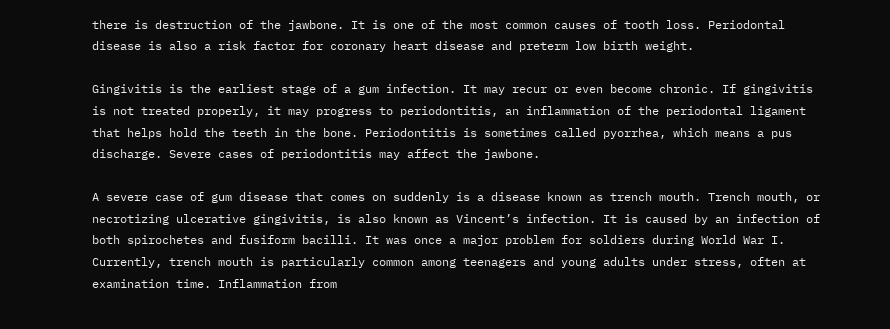there is destruction of the jawbone. It is one of the most common causes of tooth loss. Periodontal disease is also a risk factor for coronary heart disease and preterm low birth weight.

Gingivitis is the earliest stage of a gum infection. It may recur or even become chronic. If gingivitis is not treated properly, it may progress to periodontitis, an inflammation of the periodontal ligament that helps hold the teeth in the bone. Periodontitis is sometimes called pyorrhea, which means a pus discharge. Severe cases of periodontitis may affect the jawbone.

A severe case of gum disease that comes on suddenly is a disease known as trench mouth. Trench mouth, or necrotizing ulcerative gingivitis, is also known as Vincent’s infection. It is caused by an infection of both spirochetes and fusiform bacilli. It was once a major problem for soldiers during World War I. Currently, trench mouth is particularly common among teenagers and young adults under stress, often at examination time. Inflammation from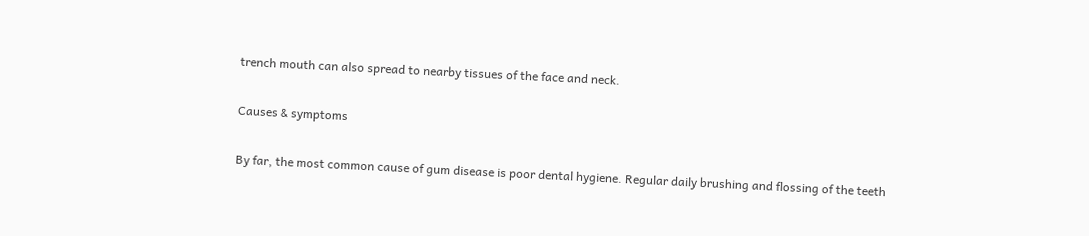trench mouth can also spread to nearby tissues of the face and neck.

Causes & symptoms

By far, the most common cause of gum disease is poor dental hygiene. Regular daily brushing and flossing of the teeth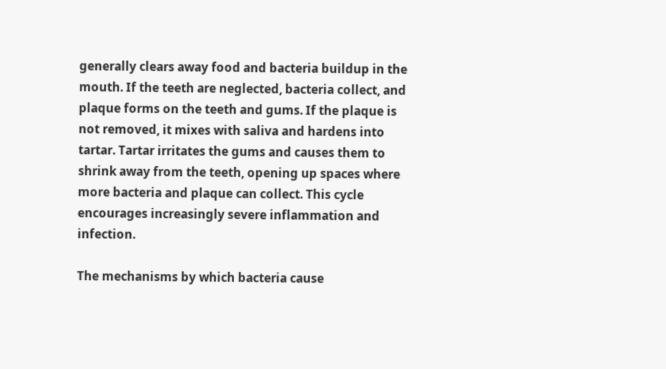generally clears away food and bacteria buildup in the mouth. If the teeth are neglected, bacteria collect, and plaque forms on the teeth and gums. If the plaque is not removed, it mixes with saliva and hardens into tartar. Tartar irritates the gums and causes them to shrink away from the teeth, opening up spaces where more bacteria and plaque can collect. This cycle encourages increasingly severe inflammation and infection.

The mechanisms by which bacteria cause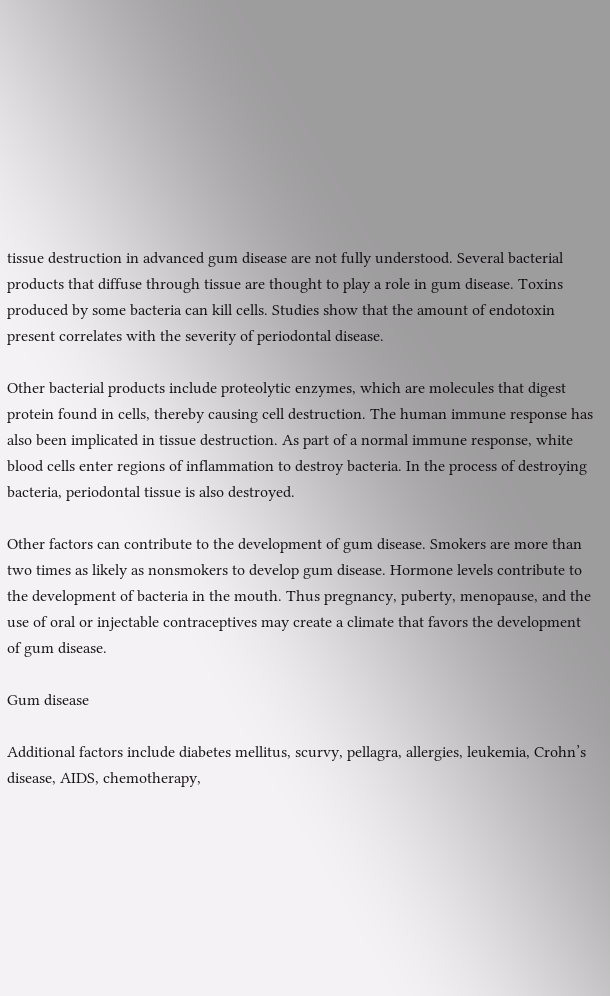tissue destruction in advanced gum disease are not fully understood. Several bacterial products that diffuse through tissue are thought to play a role in gum disease. Toxins produced by some bacteria can kill cells. Studies show that the amount of endotoxin present correlates with the severity of periodontal disease.

Other bacterial products include proteolytic enzymes, which are molecules that digest protein found in cells, thereby causing cell destruction. The human immune response has also been implicated in tissue destruction. As part of a normal immune response, white blood cells enter regions of inflammation to destroy bacteria. In the process of destroying bacteria, periodontal tissue is also destroyed.

Other factors can contribute to the development of gum disease. Smokers are more than two times as likely as nonsmokers to develop gum disease. Hormone levels contribute to the development of bacteria in the mouth. Thus pregnancy, puberty, menopause, and the use of oral or injectable contraceptives may create a climate that favors the development of gum disease.

Gum disease

Additional factors include diabetes mellitus, scurvy, pellagra, allergies, leukemia, Crohn’s disease, AIDS, chemotherapy,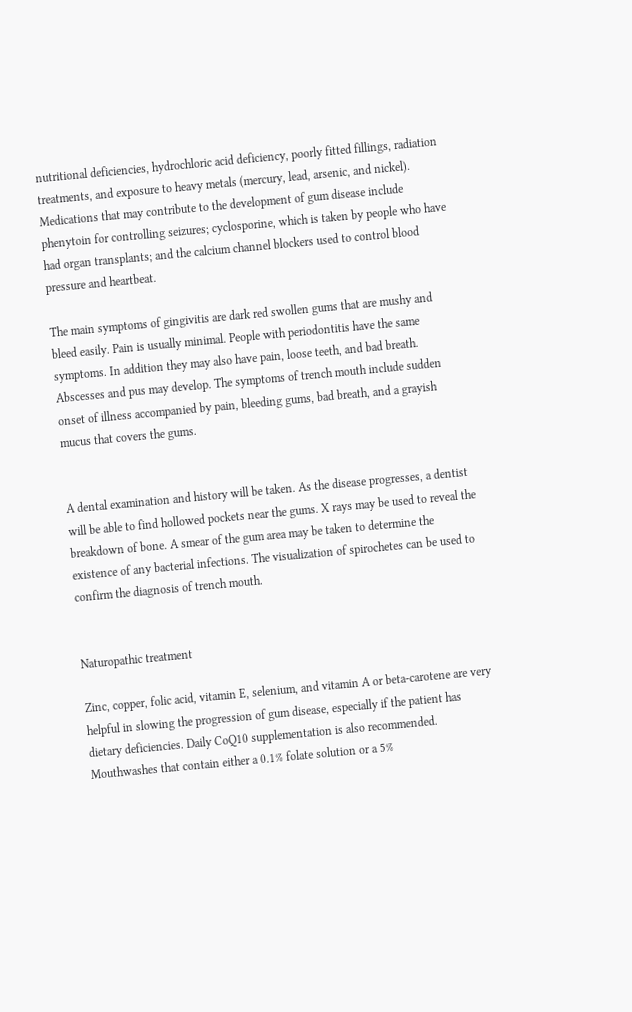nutritional deficiencies, hydrochloric acid deficiency, poorly fitted fillings, radiation treatments, and exposure to heavy metals (mercury, lead, arsenic, and nickel). Medications that may contribute to the development of gum disease include phenytoin for controlling seizures; cyclosporine, which is taken by people who have had organ transplants; and the calcium channel blockers used to control blood pressure and heartbeat.

The main symptoms of gingivitis are dark red swollen gums that are mushy and bleed easily. Pain is usually minimal. People with periodontitis have the same symptoms. In addition they may also have pain, loose teeth, and bad breath. Abscesses and pus may develop. The symptoms of trench mouth include sudden onset of illness accompanied by pain, bleeding gums, bad breath, and a grayish mucus that covers the gums.


A dental examination and history will be taken. As the disease progresses, a dentist will be able to find hollowed pockets near the gums. X rays may be used to reveal the breakdown of bone. A smear of the gum area may be taken to determine the existence of any bacterial infections. The visualization of spirochetes can be used to confirm the diagnosis of trench mouth.


Naturopathic treatment

Zinc, copper, folic acid, vitamin E, selenium, and vitamin A or beta-carotene are very helpful in slowing the progression of gum disease, especially if the patient has dietary deficiencies. Daily CoQ10 supplementation is also recommended. Mouthwashes that contain either a 0.1% folate solution or a 5%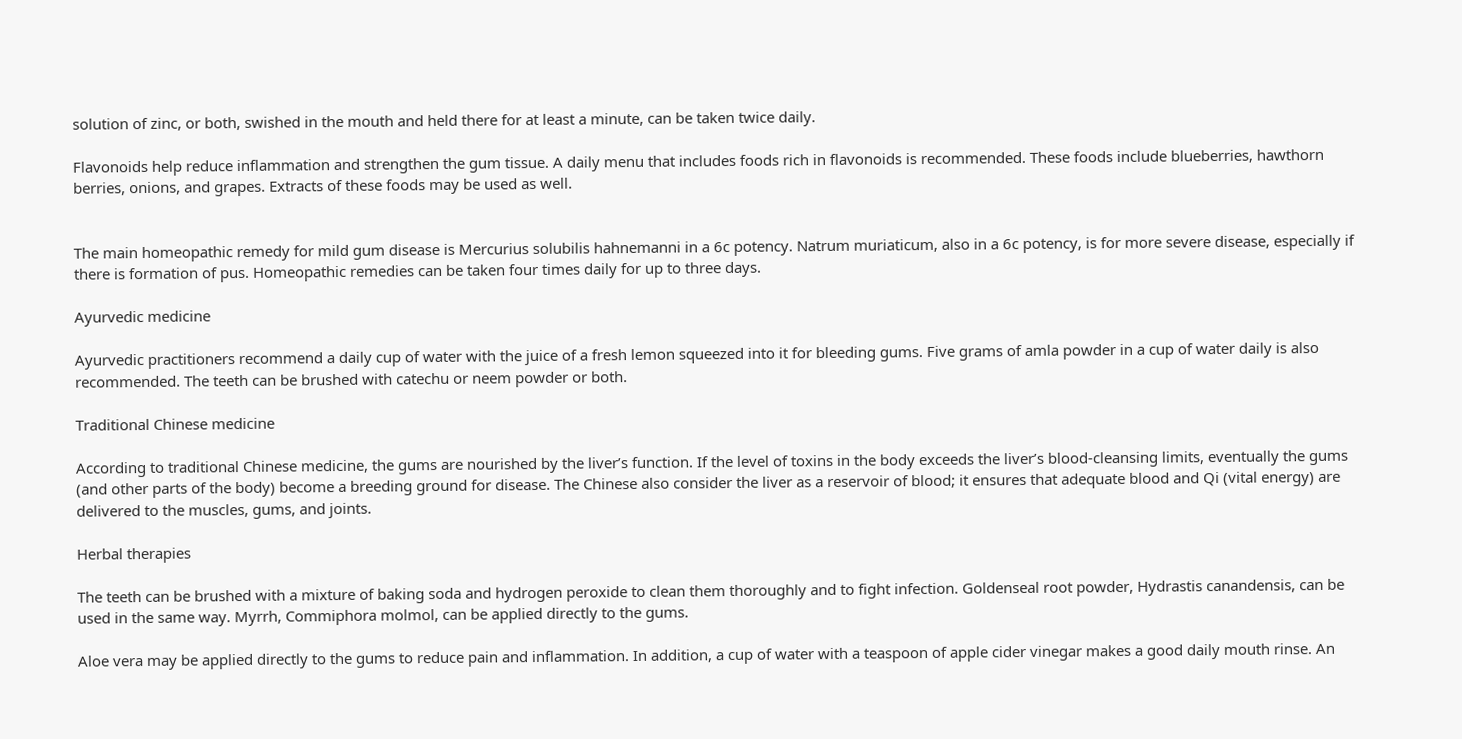solution of zinc, or both, swished in the mouth and held there for at least a minute, can be taken twice daily.

Flavonoids help reduce inflammation and strengthen the gum tissue. A daily menu that includes foods rich in flavonoids is recommended. These foods include blueberries, hawthorn berries, onions, and grapes. Extracts of these foods may be used as well.


The main homeopathic remedy for mild gum disease is Mercurius solubilis hahnemanni in a 6c potency. Natrum muriaticum, also in a 6c potency, is for more severe disease, especially if there is formation of pus. Homeopathic remedies can be taken four times daily for up to three days.

Ayurvedic medicine

Ayurvedic practitioners recommend a daily cup of water with the juice of a fresh lemon squeezed into it for bleeding gums. Five grams of amla powder in a cup of water daily is also recommended. The teeth can be brushed with catechu or neem powder or both.

Traditional Chinese medicine

According to traditional Chinese medicine, the gums are nourished by the liver’s function. If the level of toxins in the body exceeds the liver’s blood-cleansing limits, eventually the gums (and other parts of the body) become a breeding ground for disease. The Chinese also consider the liver as a reservoir of blood; it ensures that adequate blood and Qi (vital energy) are delivered to the muscles, gums, and joints.

Herbal therapies

The teeth can be brushed with a mixture of baking soda and hydrogen peroxide to clean them thoroughly and to fight infection. Goldenseal root powder, Hydrastis canandensis, can be used in the same way. Myrrh, Commiphora molmol, can be applied directly to the gums.

Aloe vera may be applied directly to the gums to reduce pain and inflammation. In addition, a cup of water with a teaspoon of apple cider vinegar makes a good daily mouth rinse. An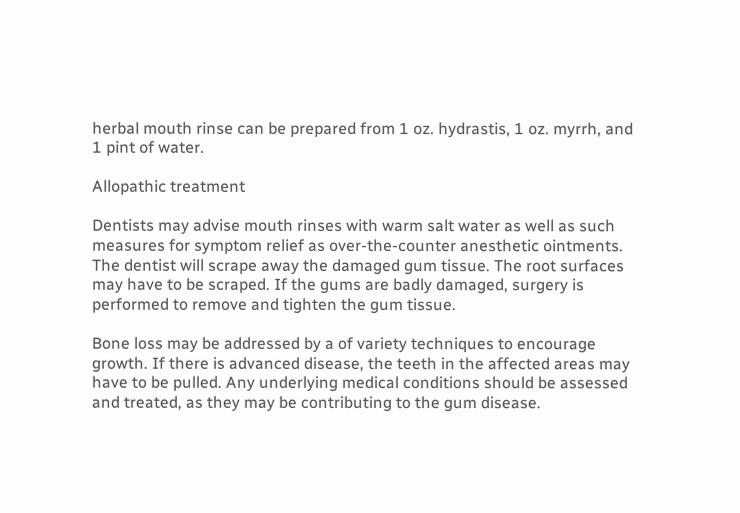herbal mouth rinse can be prepared from 1 oz. hydrastis, 1 oz. myrrh, and 1 pint of water.

Allopathic treatment

Dentists may advise mouth rinses with warm salt water as well as such measures for symptom relief as over-the-counter anesthetic ointments. The dentist will scrape away the damaged gum tissue. The root surfaces may have to be scraped. If the gums are badly damaged, surgery is performed to remove and tighten the gum tissue.

Bone loss may be addressed by a of variety techniques to encourage growth. If there is advanced disease, the teeth in the affected areas may have to be pulled. Any underlying medical conditions should be assessed and treated, as they may be contributing to the gum disease.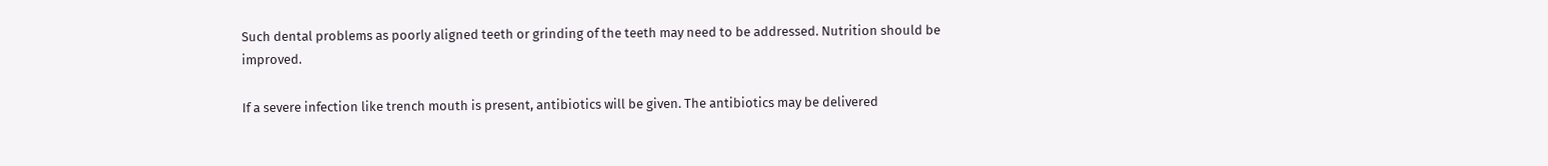Such dental problems as poorly aligned teeth or grinding of the teeth may need to be addressed. Nutrition should be improved.

If a severe infection like trench mouth is present, antibiotics will be given. The antibiotics may be delivered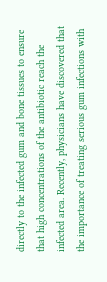directly to the infected gum and bone tissues to ensure that high concentrations of the antibiotic reach the infected area. Recently, physicians have discovered that the importance of treating serious gum infections with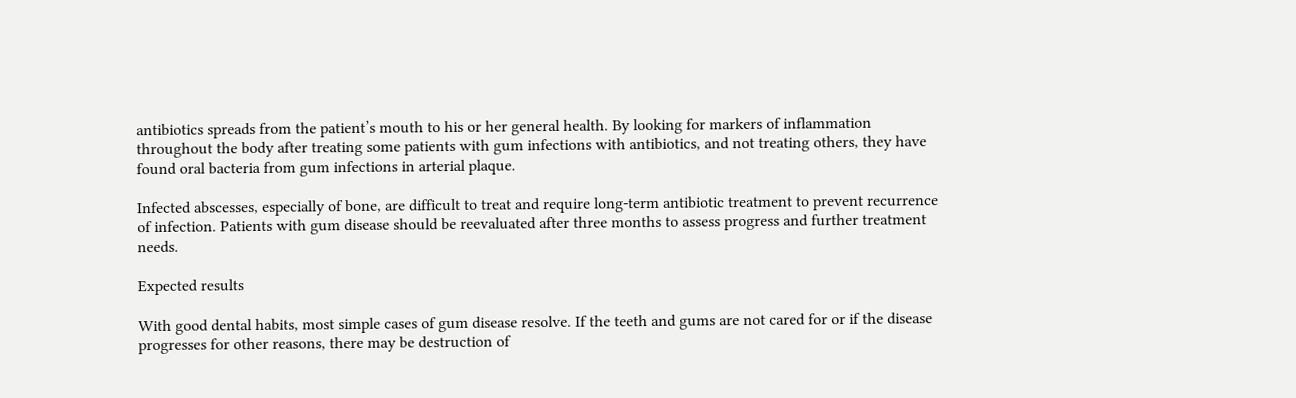antibiotics spreads from the patient’s mouth to his or her general health. By looking for markers of inflammation throughout the body after treating some patients with gum infections with antibiotics, and not treating others, they have found oral bacteria from gum infections in arterial plaque.

Infected abscesses, especially of bone, are difficult to treat and require long-term antibiotic treatment to prevent recurrence of infection. Patients with gum disease should be reevaluated after three months to assess progress and further treatment needs.

Expected results

With good dental habits, most simple cases of gum disease resolve. If the teeth and gums are not cared for or if the disease progresses for other reasons, there may be destruction of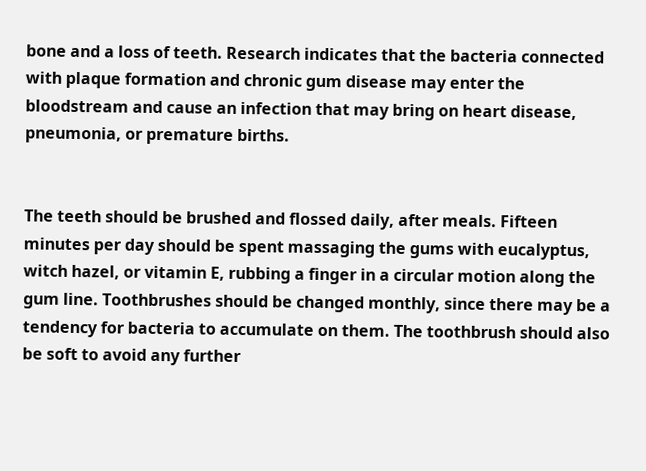bone and a loss of teeth. Research indicates that the bacteria connected with plaque formation and chronic gum disease may enter the bloodstream and cause an infection that may bring on heart disease, pneumonia, or premature births.


The teeth should be brushed and flossed daily, after meals. Fifteen minutes per day should be spent massaging the gums with eucalyptus, witch hazel, or vitamin E, rubbing a finger in a circular motion along the gum line. Toothbrushes should be changed monthly, since there may be a tendency for bacteria to accumulate on them. The toothbrush should also be soft to avoid any further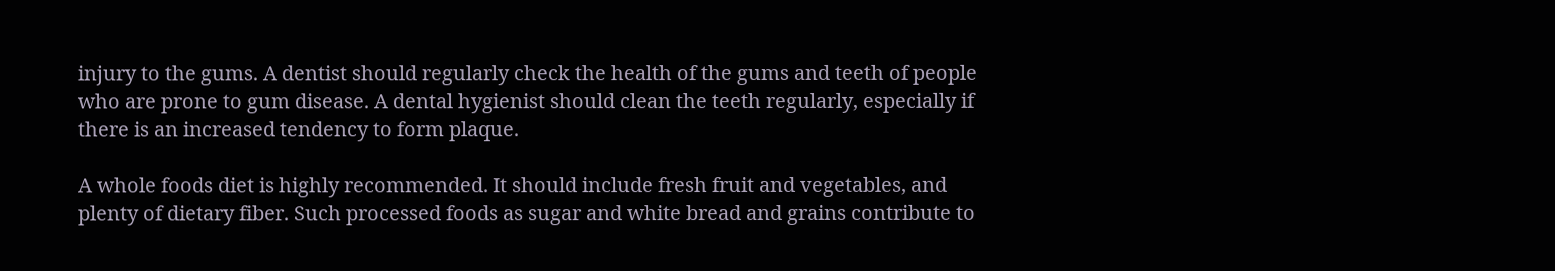injury to the gums. A dentist should regularly check the health of the gums and teeth of people who are prone to gum disease. A dental hygienist should clean the teeth regularly, especially if there is an increased tendency to form plaque.

A whole foods diet is highly recommended. It should include fresh fruit and vegetables, and plenty of dietary fiber. Such processed foods as sugar and white bread and grains contribute to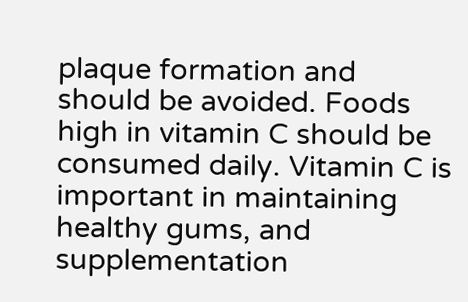plaque formation and should be avoided. Foods high in vitamin C should be consumed daily. Vitamin C is important in maintaining healthy gums, and supplementation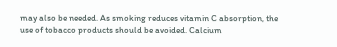may also be needed. As smoking reduces vitamin C absorption, the use of tobacco products should be avoided. Calcium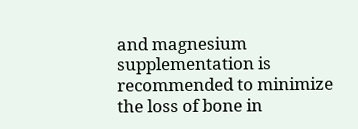and magnesium supplementation is recommended to minimize the loss of bone in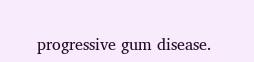progressive gum disease.